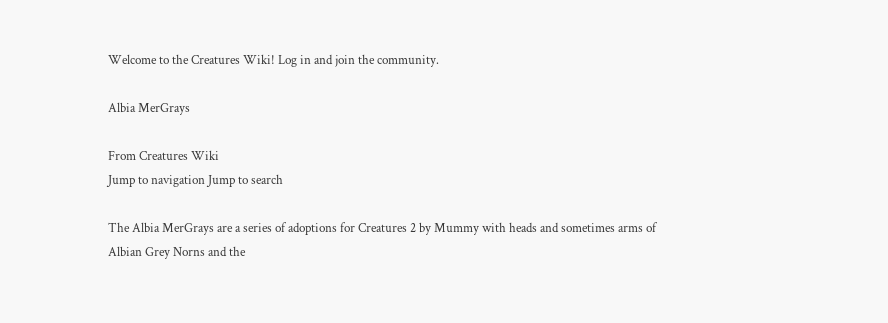Welcome to the Creatures Wiki! Log in and join the community.

Albia MerGrays

From Creatures Wiki
Jump to navigation Jump to search

The Albia MerGrays are a series of adoptions for Creatures 2 by Mummy with heads and sometimes arms of Albian Grey Norns and the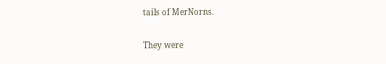tails of MerNorns.

They were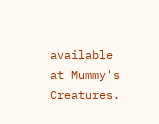available at Mummy's Creatures.